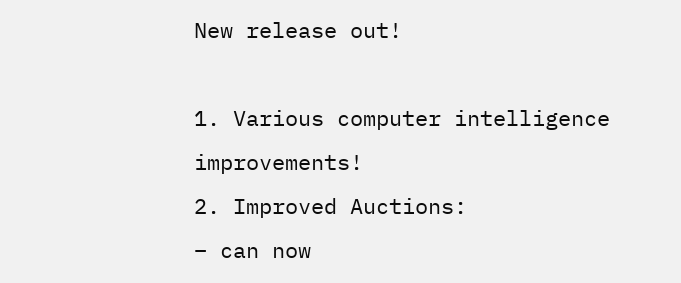New release out!

1. Various computer intelligence improvements!
2. Improved Auctions:
– can now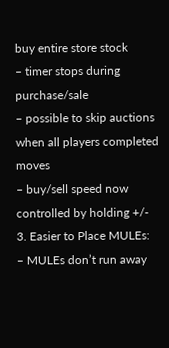buy entire store stock
– timer stops during purchase/sale
– possible to skip auctions when all players completed moves
– buy/sell speed now controlled by holding +/-
3. Easier to Place MULEs:
– MULEs don’t run away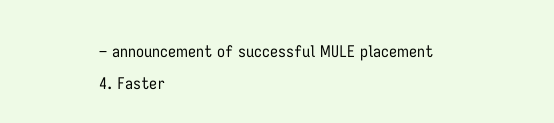– announcement of successful MULE placement
4. Faster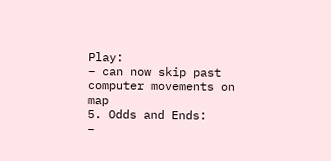Play:
– can now skip past computer movements on map
5. Odds and Ends:
–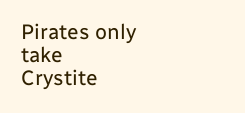Pirates only take Crystite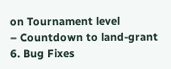on Tournament level
– Countdown to land-grant
6. Bug Fixes